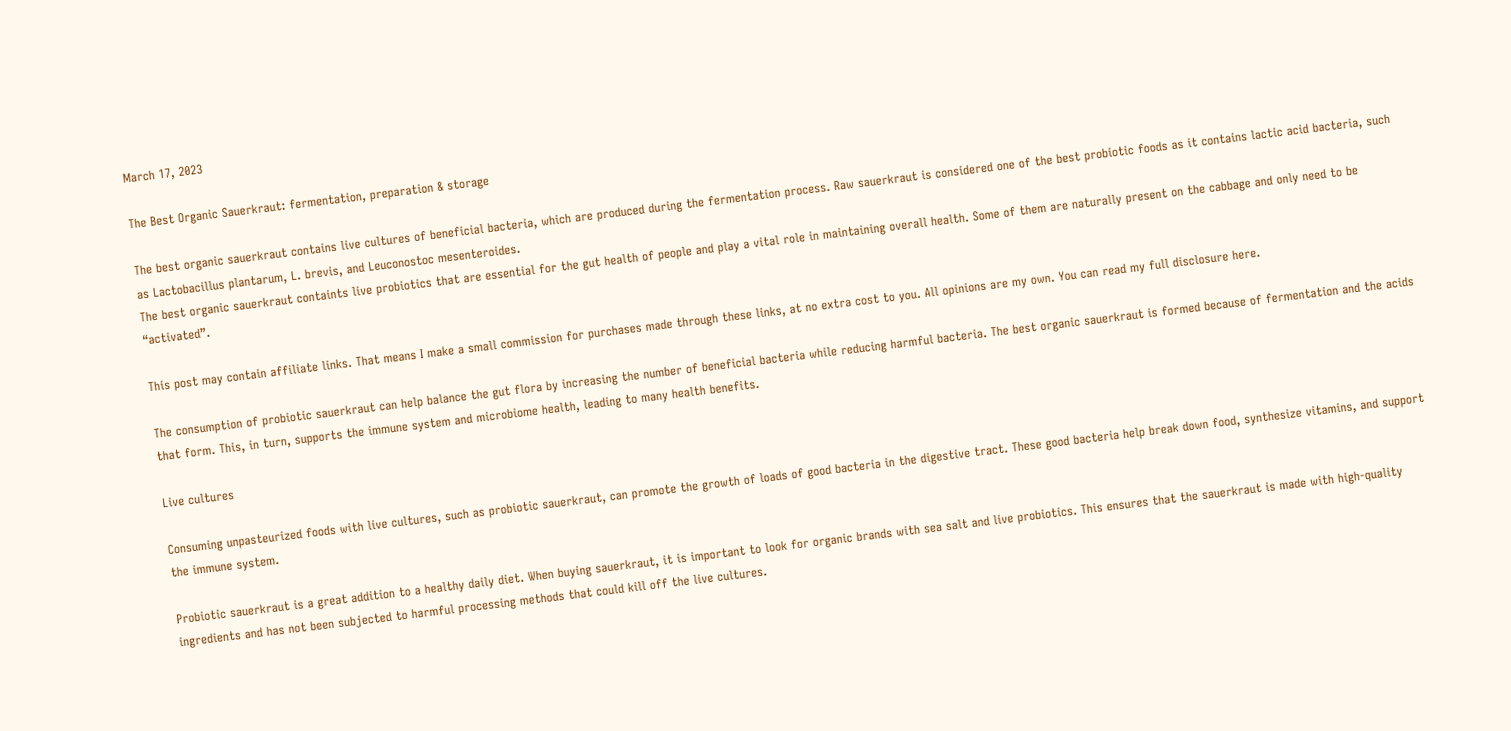March 17, 2023

The Best Organic Sauerkraut: fermentation, preparation & storage

The best organic sauerkraut contains live cultures of beneficial bacteria, which are produced during the fermentation process. Raw sauerkraut is considered one of the best probiotic foods as it contains lactic acid bacteria, such as Lactobacillus plantarum, L. brevis, and Leuconostoc mesenteroides.
The best organic sauerkraut containts live probiotics that are essential for the gut health of people and play a vital role in maintaining overall health. Some of them are naturally present on the cabbage and only need to be “activated”.

This post may contain affiliate links. That means I make a small commission for purchases made through these links, at no extra cost to you. All opinions are my own. You can read my full disclosure here.

The consumption of probiotic sauerkraut can help balance the gut flora by increasing the number of beneficial bacteria while reducing harmful bacteria. The best organic sauerkraut is formed because of fermentation and the acids that form. This, in turn, supports the immune system and microbiome health, leading to many health benefits.

Live cultures

Consuming unpasteurized foods with live cultures, such as probiotic sauerkraut, can promote the growth of loads of good bacteria in the digestive tract. These good bacteria help break down food, synthesize vitamins, and support the immune system.

Probiotic sauerkraut is a great addition to a healthy daily diet. When buying sauerkraut, it is important to look for organic brands with sea salt and live probiotics. This ensures that the sauerkraut is made with high-quality ingredients and has not been subjected to harmful processing methods that could kill off the live cultures.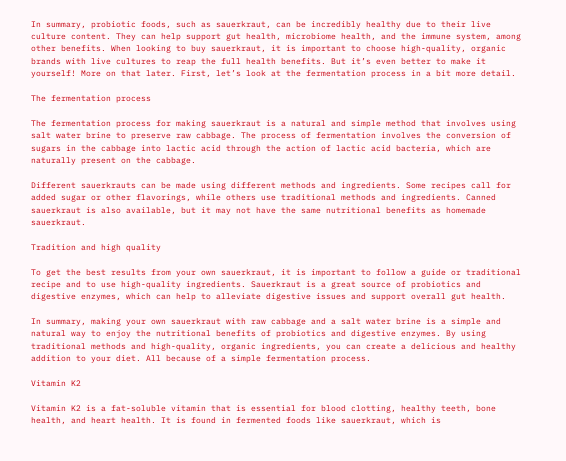In summary, probiotic foods, such as sauerkraut, can be incredibly healthy due to their live culture content. They can help support gut health, microbiome health, and the immune system, among other benefits. When looking to buy sauerkraut, it is important to choose high-quality, organic brands with live cultures to reap the full health benefits. But it’s even better to make it yourself! More on that later. First, let’s look at the fermentation process in a bit more detail.

The fermentation process

The fermentation process for making sauerkraut is a natural and simple method that involves using salt water brine to preserve raw cabbage. The process of fermentation involves the conversion of sugars in the cabbage into lactic acid through the action of lactic acid bacteria, which are naturally present on the cabbage.

Different sauerkrauts can be made using different methods and ingredients. Some recipes call for added sugar or other flavorings, while others use traditional methods and ingredients. Canned sauerkraut is also available, but it may not have the same nutritional benefits as homemade sauerkraut.

Tradition and high quality

To get the best results from your own sauerkraut, it is important to follow a guide or traditional recipe and to use high-quality ingredients. Sauerkraut is a great source of probiotics and digestive enzymes, which can help to alleviate digestive issues and support overall gut health.

In summary, making your own sauerkraut with raw cabbage and a salt water brine is a simple and natural way to enjoy the nutritional benefits of probiotics and digestive enzymes. By using traditional methods and high-quality, organic ingredients, you can create a delicious and healthy addition to your diet. All because of a simple fermentation process.

Vitamin K2

Vitamin K2 is a fat-soluble vitamin that is essential for blood clotting, healthy teeth, bone health, and heart health. It is found in fermented foods like sauerkraut, which is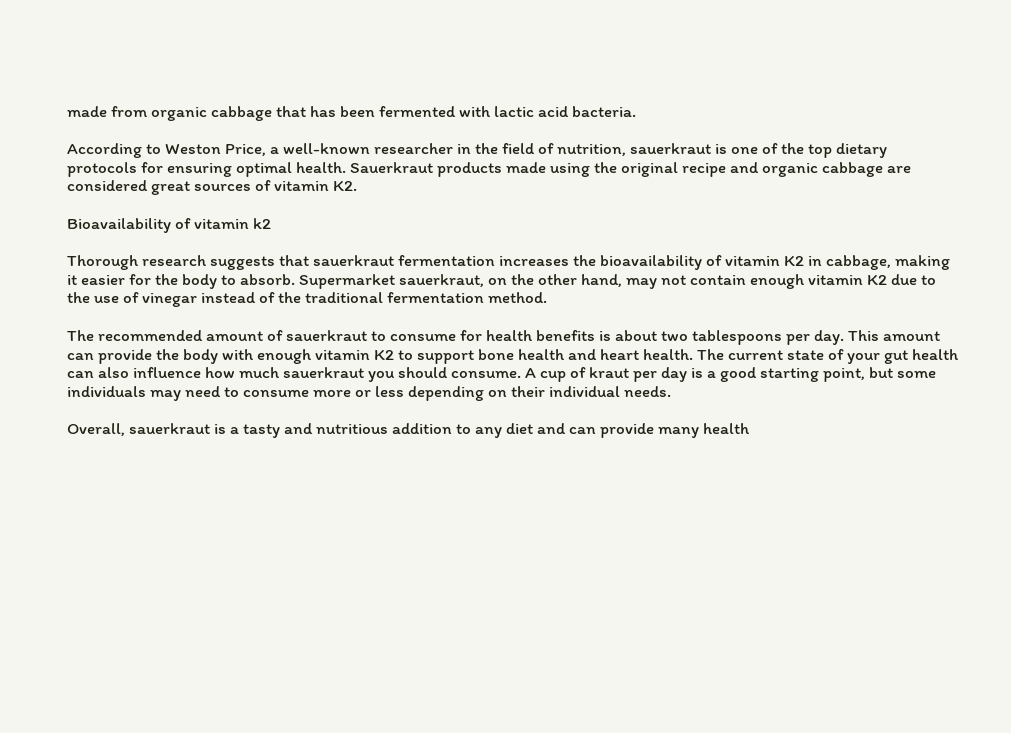made from organic cabbage that has been fermented with lactic acid bacteria.

According to Weston Price, a well-known researcher in the field of nutrition, sauerkraut is one of the top dietary protocols for ensuring optimal health. Sauerkraut products made using the original recipe and organic cabbage are considered great sources of vitamin K2.

Bioavailability of vitamin k2

Thorough research suggests that sauerkraut fermentation increases the bioavailability of vitamin K2 in cabbage, making it easier for the body to absorb. Supermarket sauerkraut, on the other hand, may not contain enough vitamin K2 due to the use of vinegar instead of the traditional fermentation method.

The recommended amount of sauerkraut to consume for health benefits is about two tablespoons per day. This amount can provide the body with enough vitamin K2 to support bone health and heart health. The current state of your gut health can also influence how much sauerkraut you should consume. A cup of kraut per day is a good starting point, but some individuals may need to consume more or less depending on their individual needs.

Overall, sauerkraut is a tasty and nutritious addition to any diet and can provide many health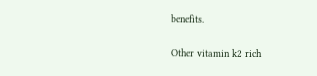benefits.

Other vitamin k2 rich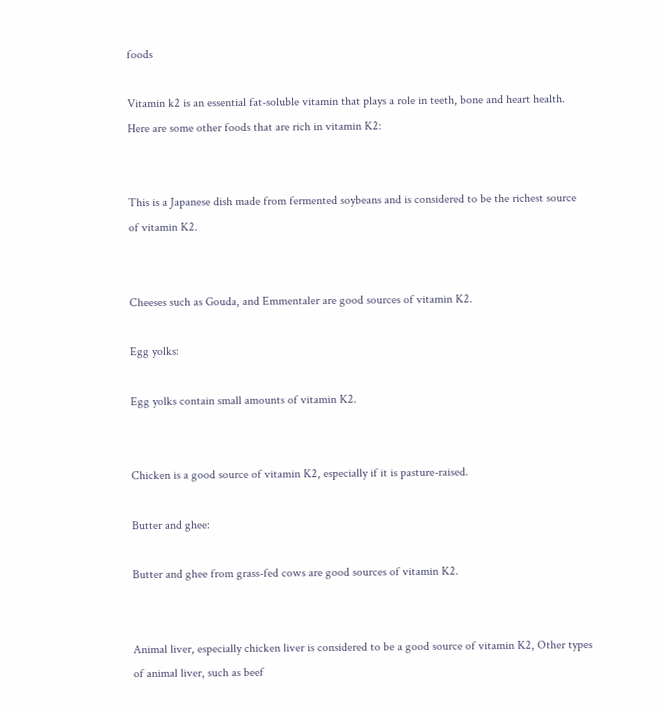foods

Vitamin k2 is an essential fat-soluble vitamin that plays a role in teeth, bone and heart health. Here are some other foods that are rich in vitamin K2:


This is a Japanese dish made from fermented soybeans and is considered to be the richest source of vitamin K2.


Cheeses such as Gouda, and Emmentaler are good sources of vitamin K2.

Egg yolks:

Egg yolks contain small amounts of vitamin K2.


Chicken is a good source of vitamin K2, especially if it is pasture-raised.

Butter and ghee:

Butter and ghee from grass-fed cows are good sources of vitamin K2.


Animal liver, especially chicken liver is considered to be a good source of vitamin K2, Other types of animal liver, such as beef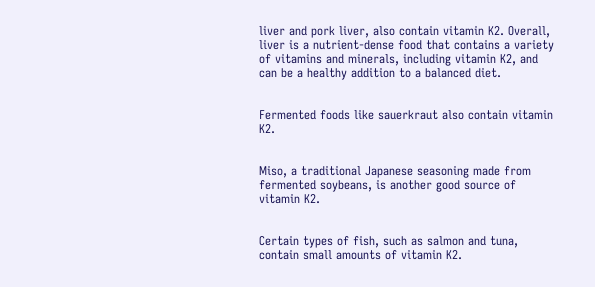liver and pork liver, also contain vitamin K2. Overall, liver is a nutrient-dense food that contains a variety of vitamins and minerals, including vitamin K2, and can be a healthy addition to a balanced diet.


Fermented foods like sauerkraut also contain vitamin K2.


Miso, a traditional Japanese seasoning made from fermented soybeans, is another good source of vitamin K2.


Certain types of fish, such as salmon and tuna, contain small amounts of vitamin K2.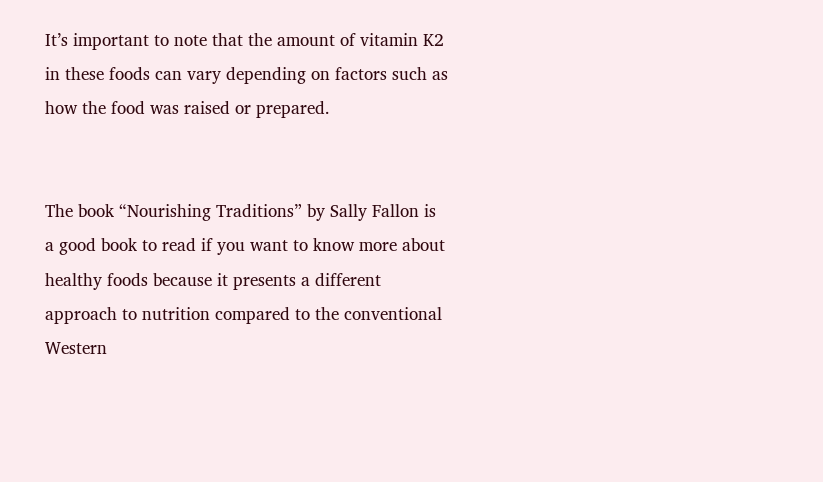It’s important to note that the amount of vitamin K2 in these foods can vary depending on factors such as how the food was raised or prepared.


The book “Nourishing Traditions” by Sally Fallon is a good book to read if you want to know more about healthy foods because it presents a different approach to nutrition compared to the conventional Western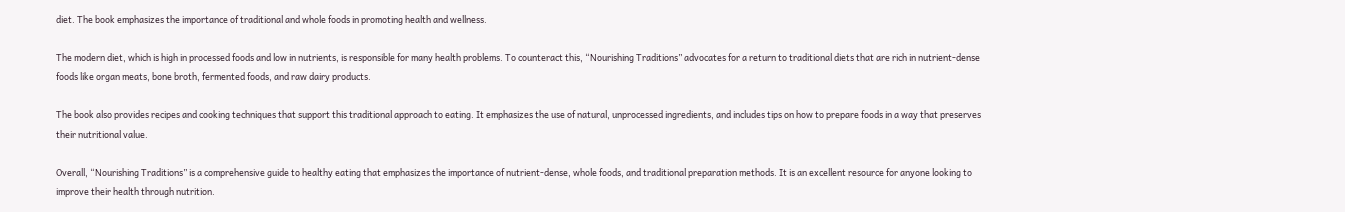diet. The book emphasizes the importance of traditional and whole foods in promoting health and wellness.

The modern diet, which is high in processed foods and low in nutrients, is responsible for many health problems. To counteract this, “Nourishing Traditions” advocates for a return to traditional diets that are rich in nutrient-dense foods like organ meats, bone broth, fermented foods, and raw dairy products.

The book also provides recipes and cooking techniques that support this traditional approach to eating. It emphasizes the use of natural, unprocessed ingredients, and includes tips on how to prepare foods in a way that preserves their nutritional value.

Overall, “Nourishing Traditions” is a comprehensive guide to healthy eating that emphasizes the importance of nutrient-dense, whole foods, and traditional preparation methods. It is an excellent resource for anyone looking to improve their health through nutrition.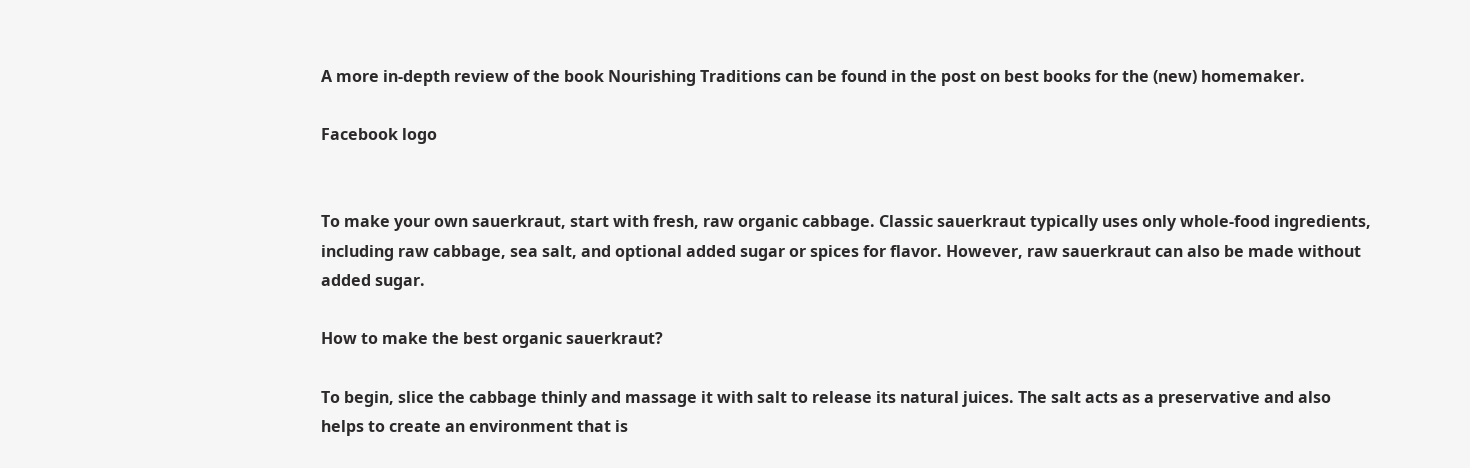A more in-depth review of the book Nourishing Traditions can be found in the post on best books for the (new) homemaker.

Facebook logo


To make your own sauerkraut, start with fresh, raw organic cabbage. Classic sauerkraut typically uses only whole-food ingredients, including raw cabbage, sea salt, and optional added sugar or spices for flavor. However, raw sauerkraut can also be made without added sugar.

How to make the best organic sauerkraut?

To begin, slice the cabbage thinly and massage it with salt to release its natural juices. The salt acts as a preservative and also helps to create an environment that is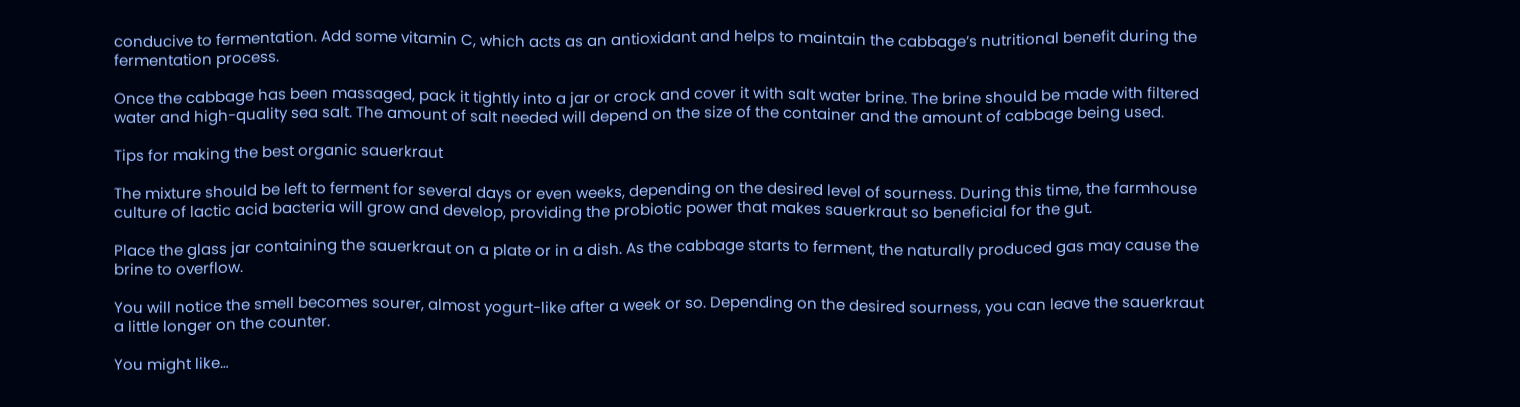conducive to fermentation. Add some vitamin C, which acts as an antioxidant and helps to maintain the cabbage’s nutritional benefit during the fermentation process.

Once the cabbage has been massaged, pack it tightly into a jar or crock and cover it with salt water brine. The brine should be made with filtered water and high-quality sea salt. The amount of salt needed will depend on the size of the container and the amount of cabbage being used.

Tips for making the best organic sauerkraut

The mixture should be left to ferment for several days or even weeks, depending on the desired level of sourness. During this time, the farmhouse culture of lactic acid bacteria will grow and develop, providing the probiotic power that makes sauerkraut so beneficial for the gut.

Place the glass jar containing the sauerkraut on a plate or in a dish. As the cabbage starts to ferment, the naturally produced gas may cause the brine to overflow.

You will notice the smell becomes sourer, almost yogurt-like after a week or so. Depending on the desired sourness, you can leave the sauerkraut a little longer on the counter.

You might like…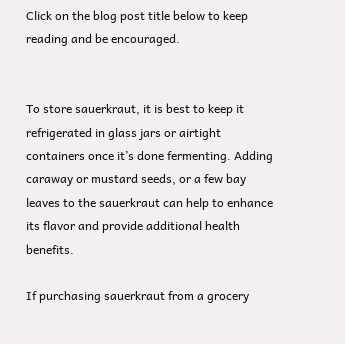Click on the blog post title below to keep reading and be encouraged.


To store sauerkraut, it is best to keep it refrigerated in glass jars or airtight containers once it’s done fermenting. Adding caraway or mustard seeds, or a few bay leaves to the sauerkraut can help to enhance its flavor and provide additional health benefits.

If purchasing sauerkraut from a grocery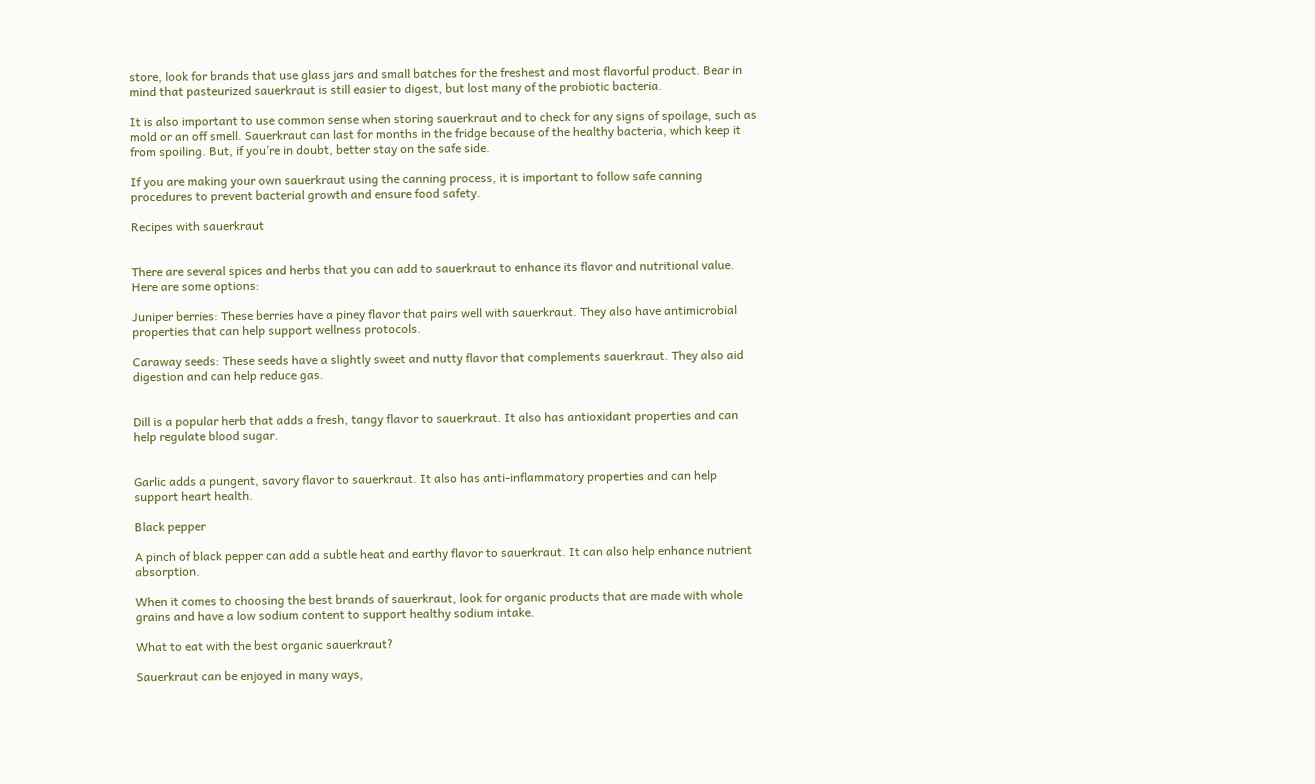store, look for brands that use glass jars and small batches for the freshest and most flavorful product. Bear in mind that pasteurized sauerkraut is still easier to digest, but lost many of the probiotic bacteria.

It is also important to use common sense when storing sauerkraut and to check for any signs of spoilage, such as mold or an off smell. Sauerkraut can last for months in the fridge because of the healthy bacteria, which keep it from spoiling. But, if you’re in doubt, better stay on the safe side.

If you are making your own sauerkraut using the canning process, it is important to follow safe canning procedures to prevent bacterial growth and ensure food safety.

Recipes with sauerkraut


There are several spices and herbs that you can add to sauerkraut to enhance its flavor and nutritional value. Here are some options:

Juniper berries: These berries have a piney flavor that pairs well with sauerkraut. They also have antimicrobial properties that can help support wellness protocols.

Caraway seeds: These seeds have a slightly sweet and nutty flavor that complements sauerkraut. They also aid digestion and can help reduce gas.


Dill is a popular herb that adds a fresh, tangy flavor to sauerkraut. It also has antioxidant properties and can help regulate blood sugar.


Garlic adds a pungent, savory flavor to sauerkraut. It also has anti-inflammatory properties and can help support heart health.

Black pepper

A pinch of black pepper can add a subtle heat and earthy flavor to sauerkraut. It can also help enhance nutrient absorption.

When it comes to choosing the best brands of sauerkraut, look for organic products that are made with whole grains and have a low sodium content to support healthy sodium intake.

What to eat with the best organic sauerkraut?

Sauerkraut can be enjoyed in many ways,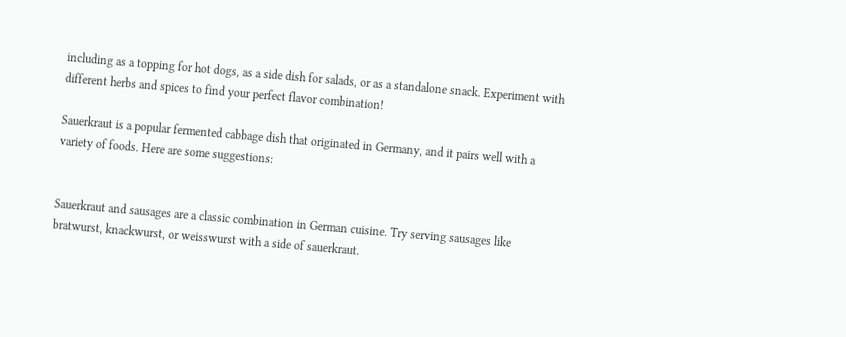including as a topping for hot dogs, as a side dish for salads, or as a standalone snack. Experiment with different herbs and spices to find your perfect flavor combination!

Sauerkraut is a popular fermented cabbage dish that originated in Germany, and it pairs well with a variety of foods. Here are some suggestions:


Sauerkraut and sausages are a classic combination in German cuisine. Try serving sausages like bratwurst, knackwurst, or weisswurst with a side of sauerkraut.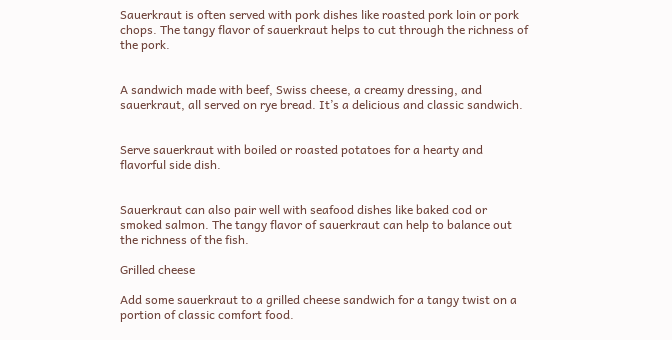Sauerkraut is often served with pork dishes like roasted pork loin or pork chops. The tangy flavor of sauerkraut helps to cut through the richness of the pork.


A sandwich made with beef, Swiss cheese, a creamy dressing, and sauerkraut, all served on rye bread. It’s a delicious and classic sandwich.


Serve sauerkraut with boiled or roasted potatoes for a hearty and flavorful side dish.


Sauerkraut can also pair well with seafood dishes like baked cod or smoked salmon. The tangy flavor of sauerkraut can help to balance out the richness of the fish.

Grilled cheese

Add some sauerkraut to a grilled cheese sandwich for a tangy twist on a portion of classic comfort food.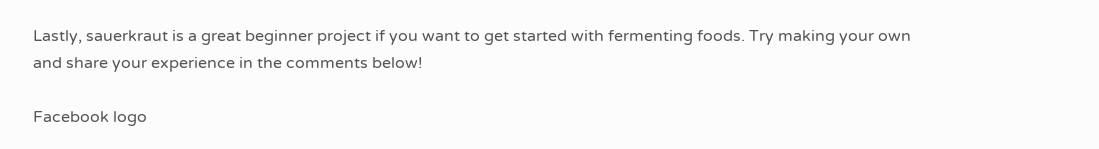Lastly, sauerkraut is a great beginner project if you want to get started with fermenting foods. Try making your own and share your experience in the comments below!

Facebook logo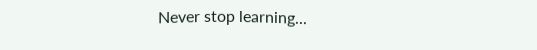Never stop learning...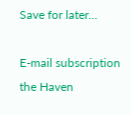Save for later...

E-mail subscription the Haven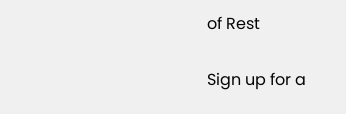of Rest

Sign up for a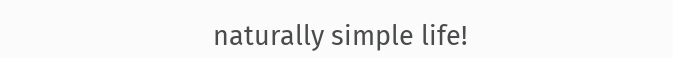naturally simple life!